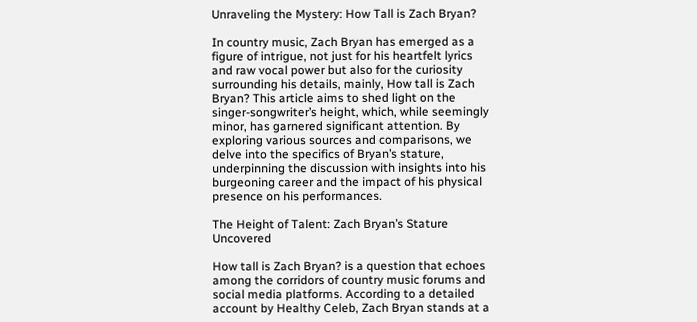Unraveling the Mystery: How Tall is Zach Bryan?

In country music, Zach Bryan has emerged as a figure of intrigue, not just for his heartfelt lyrics and raw vocal power but also for the curiosity surrounding his details, mainly, How tall is Zach Bryan? This article aims to shed light on the singer-songwriter’s height, which, while seemingly minor, has garnered significant attention. By exploring various sources and comparisons, we delve into the specifics of Bryan’s stature, underpinning the discussion with insights into his burgeoning career and the impact of his physical presence on his performances.

The Height of Talent: Zach Bryan’s Stature Uncovered

How tall is Zach Bryan? is a question that echoes among the corridors of country music forums and social media platforms. According to a detailed account by Healthy Celeb, Zach Bryan stands at a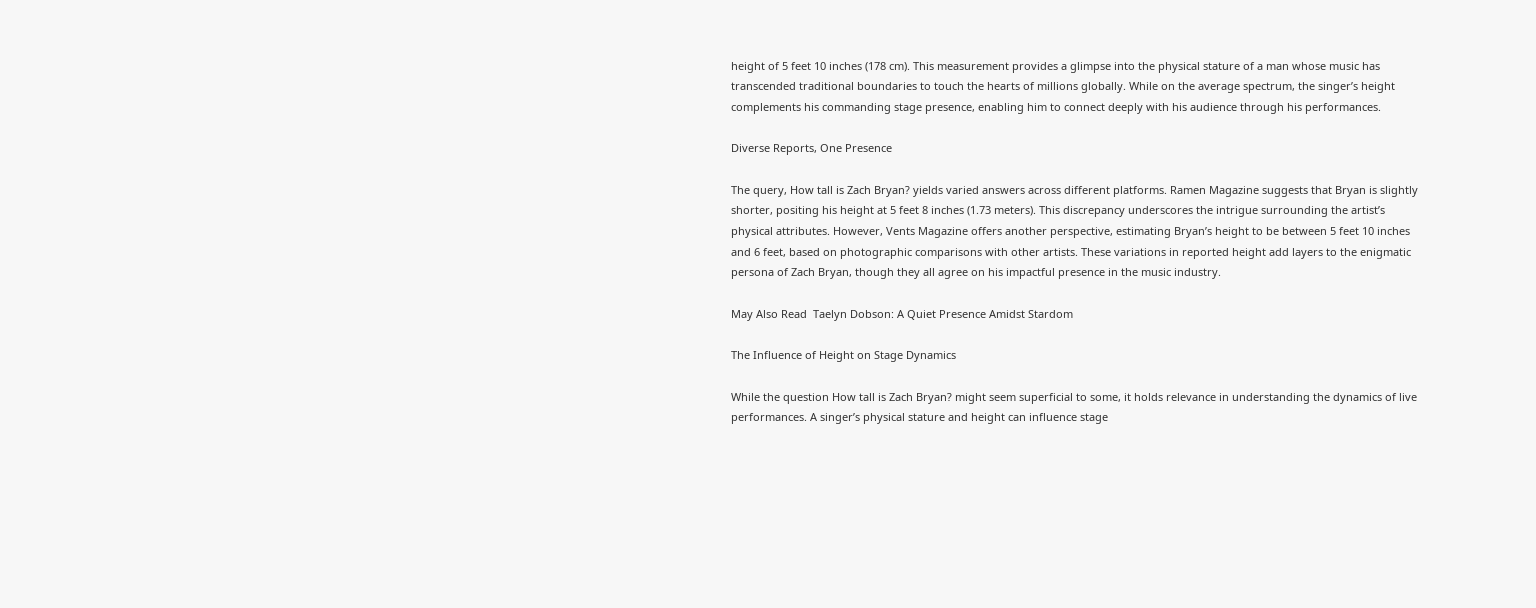height of 5 feet 10 inches (178 cm). This measurement provides a glimpse into the physical stature of a man whose music has transcended traditional boundaries to touch the hearts of millions globally. While on the average spectrum, the singer’s height complements his commanding stage presence, enabling him to connect deeply with his audience through his performances.

Diverse Reports, One Presence

The query, How tall is Zach Bryan? yields varied answers across different platforms. Ramen Magazine suggests that Bryan is slightly shorter, positing his height at 5 feet 8 inches (1.73 meters). This discrepancy underscores the intrigue surrounding the artist’s physical attributes. However, Vents Magazine offers another perspective, estimating Bryan’s height to be between 5 feet 10 inches and 6 feet, based on photographic comparisons with other artists. These variations in reported height add layers to the enigmatic persona of Zach Bryan, though they all agree on his impactful presence in the music industry.

May Also Read  Taelyn Dobson: A Quiet Presence Amidst Stardom

The Influence of Height on Stage Dynamics

While the question How tall is Zach Bryan? might seem superficial to some, it holds relevance in understanding the dynamics of live performances. A singer’s physical stature and height can influence stage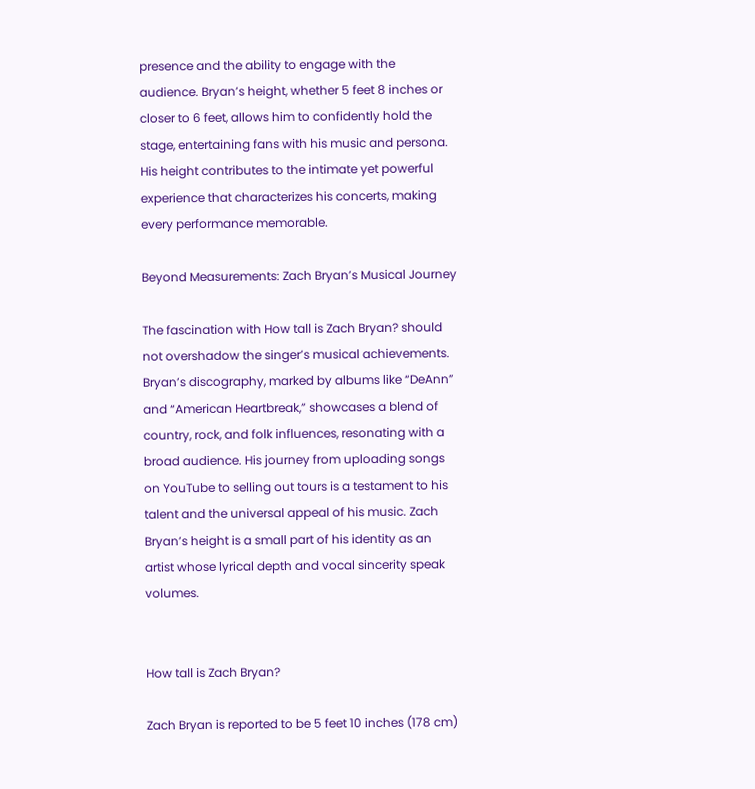presence and the ability to engage with the audience. Bryan’s height, whether 5 feet 8 inches or closer to 6 feet, allows him to confidently hold the stage, entertaining fans with his music and persona. His height contributes to the intimate yet powerful experience that characterizes his concerts, making every performance memorable.

Beyond Measurements: Zach Bryan’s Musical Journey

The fascination with How tall is Zach Bryan? should not overshadow the singer’s musical achievements. Bryan’s discography, marked by albums like “DeAnn” and “American Heartbreak,” showcases a blend of country, rock, and folk influences, resonating with a broad audience. His journey from uploading songs on YouTube to selling out tours is a testament to his talent and the universal appeal of his music. Zach Bryan’s height is a small part of his identity as an artist whose lyrical depth and vocal sincerity speak volumes.


How tall is Zach Bryan?

Zach Bryan is reported to be 5 feet 10 inches (178 cm)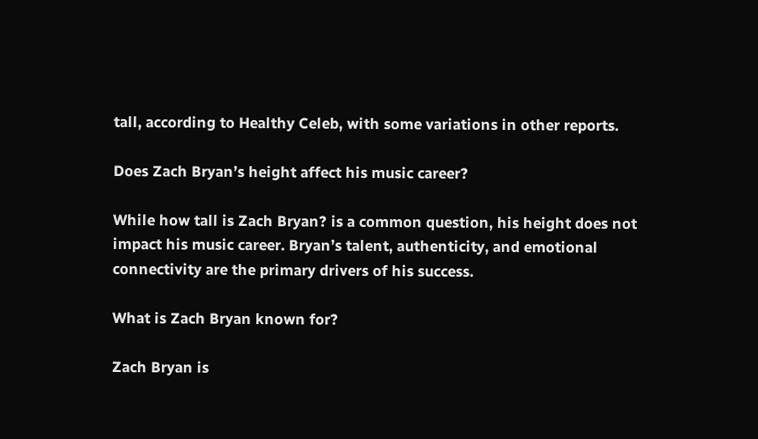tall, according to Healthy Celeb, with some variations in other reports.

Does Zach Bryan’s height affect his music career?

While how tall is Zach Bryan? is a common question, his height does not impact his music career. Bryan’s talent, authenticity, and emotional connectivity are the primary drivers of his success.

What is Zach Bryan known for?

Zach Bryan is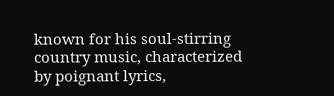known for his soul-stirring country music, characterized by poignant lyrics,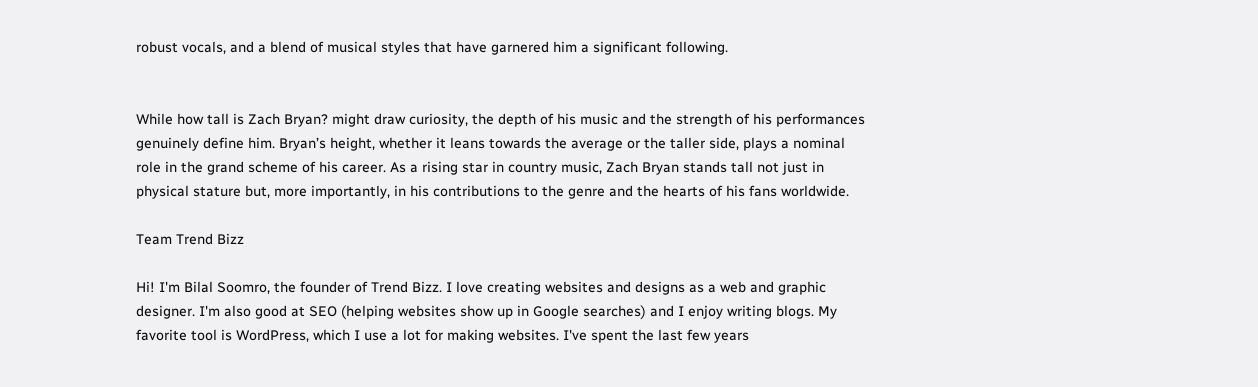robust vocals, and a blend of musical styles that have garnered him a significant following.


While how tall is Zach Bryan? might draw curiosity, the depth of his music and the strength of his performances genuinely define him. Bryan’s height, whether it leans towards the average or the taller side, plays a nominal role in the grand scheme of his career. As a rising star in country music, Zach Bryan stands tall not just in physical stature but, more importantly, in his contributions to the genre and the hearts of his fans worldwide.

Team Trend Bizz

Hi! I'm Bilal Soomro, the founder of Trend Bizz. I love creating websites and designs as a web and graphic designer. I'm also good at SEO (helping websites show up in Google searches) and I enjoy writing blogs. My favorite tool is WordPress, which I use a lot for making websites. I've spent the last few years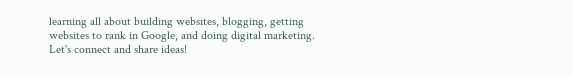learning all about building websites, blogging, getting websites to rank in Google, and doing digital marketing. Let's connect and share ideas!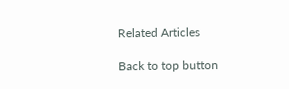Related Articles

Back to top button